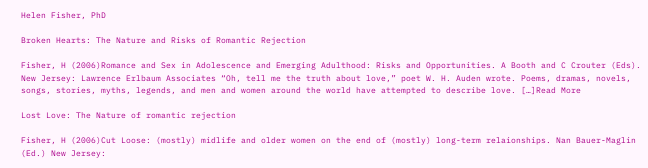Helen Fisher, PhD

Broken Hearts: The Nature and Risks of Romantic Rejection

Fisher, H (2006)Romance and Sex in Adolescence and Emerging Adulthood: Risks and Opportunities. A Booth and C Crouter (Eds). New Jersey: Lawrence Erlbaum Associates “Oh, tell me the truth about love,” poet W. H. Auden wrote. Poems, dramas, novels, songs, stories, myths, legends, and men and women around the world have attempted to describe love. […]Read More

Lost Love: The Nature of romantic rejection

Fisher, H (2006)Cut Loose: (mostly) midlife and older women on the end of (mostly) long-term relaionships. Nan Bauer-Maglin (Ed.) New Jersey: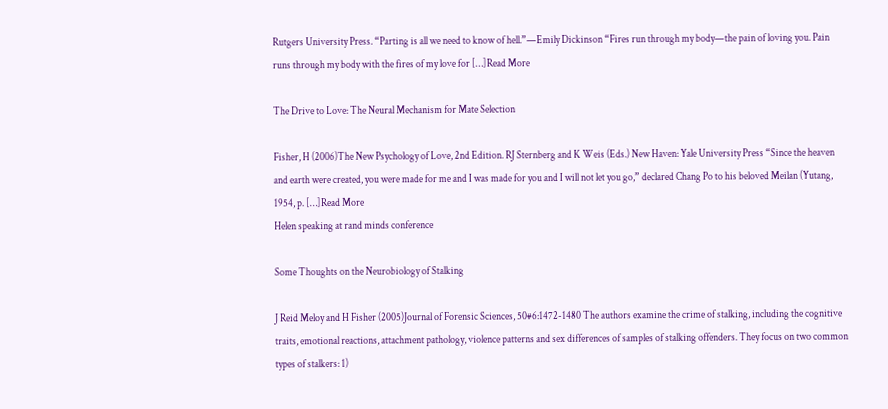Rutgers University Press. “Parting is all we need to know of hell.”—Emily Dickinson “Fires run through my body—the pain of loving you. Pain runs through my body with the fires of my love for […]Read More

The Drive to Love: The Neural Mechanism for Mate Selection

Fisher, H (2006)The New Psychology of Love, 2nd Edition. RJ Sternberg and K Weis (Eds.) New Haven: Yale University Press “Since the heaven and earth were created, you were made for me and I was made for you and I will not let you go,” declared Chang Po to his beloved Meilan (Yutang, 1954, p. […]Read More
Helen speaking at rand minds conference

Some Thoughts on the Neurobiology of Stalking

J Reid Meloy and H Fisher (2005)Journal of Forensic Sciences, 50#6:1472-1480 The authors examine the crime of stalking, including the cognitive traits, emotional reactions, attachment pathology, violence patterns and sex differences of samples of stalking offenders. They focus on two common types of stalkers: 1)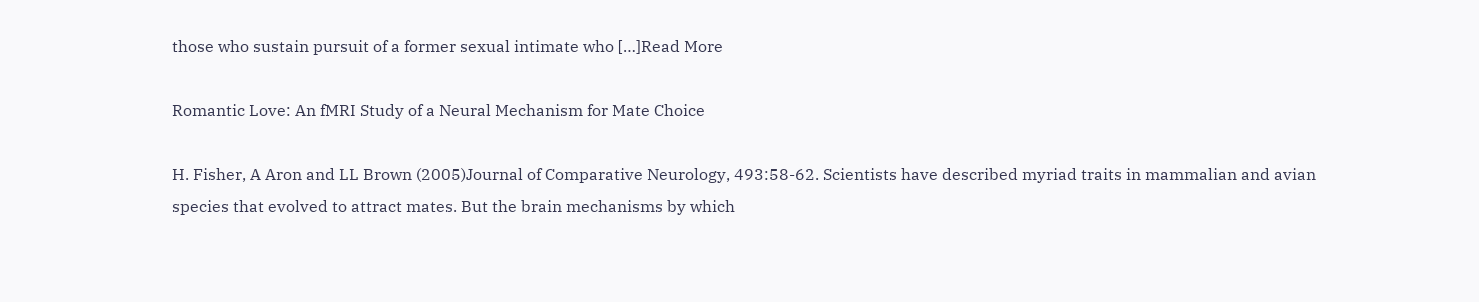those who sustain pursuit of a former sexual intimate who […]Read More

Romantic Love: An fMRI Study of a Neural Mechanism for Mate Choice

H. Fisher, A Aron and LL Brown (2005)Journal of Comparative Neurology, 493:58-62. Scientists have described myriad traits in mammalian and avian species that evolved to attract mates. But the brain mechanisms by which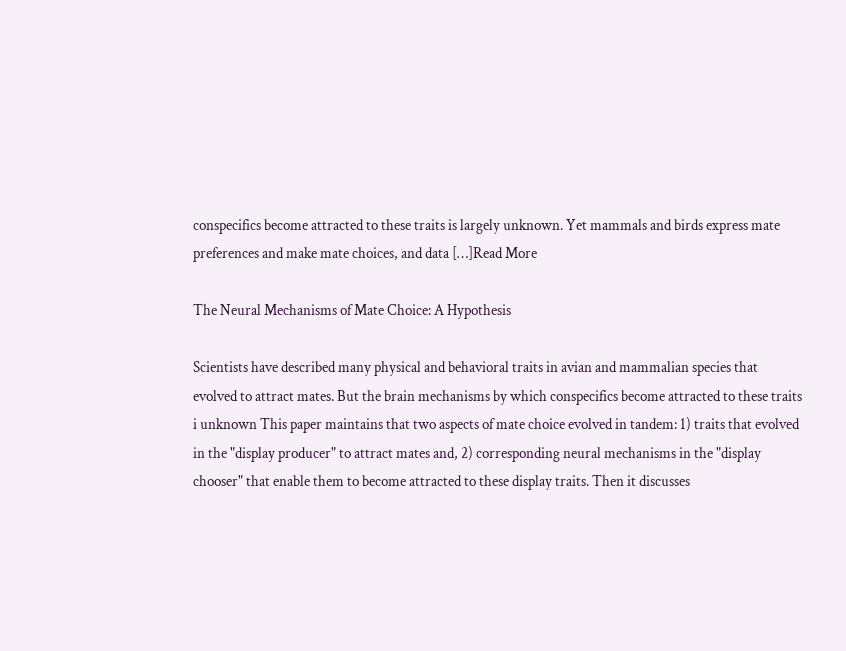conspecifics become attracted to these traits is largely unknown. Yet mammals and birds express mate preferences and make mate choices, and data […]Read More

The Neural Mechanisms of Mate Choice: A Hypothesis

Scientists have described many physical and behavioral traits in avian and mammalian species that evolved to attract mates. But the brain mechanisms by which conspecifics become attracted to these traits i unknown This paper maintains that two aspects of mate choice evolved in tandem: 1) traits that evolved in the "display producer" to attract mates and, 2) corresponding neural mechanisms in the "display chooser" that enable them to become attracted to these display traits. Then it discusses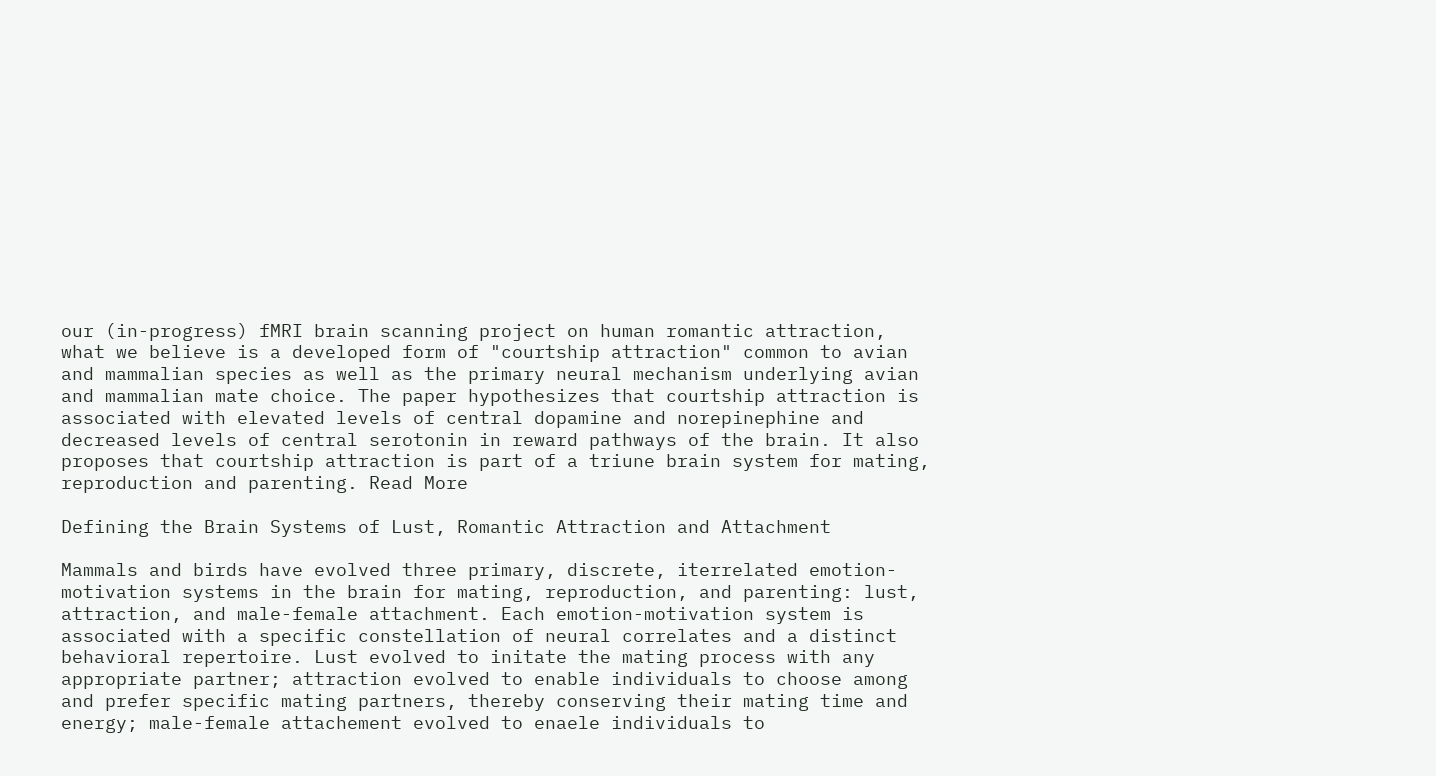our (in-progress) fMRI brain scanning project on human romantic attraction, what we believe is a developed form of "courtship attraction" common to avian and mammalian species as well as the primary neural mechanism underlying avian and mammalian mate choice. The paper hypothesizes that courtship attraction is associated with elevated levels of central dopamine and norepinephine and decreased levels of central serotonin in reward pathways of the brain. It also proposes that courtship attraction is part of a triune brain system for mating, reproduction and parenting. Read More

Defining the Brain Systems of Lust, Romantic Attraction and Attachment

Mammals and birds have evolved three primary, discrete, iterrelated emotion-motivation systems in the brain for mating, reproduction, and parenting: lust, attraction, and male-female attachment. Each emotion-motivation system is associated with a specific constellation of neural correlates and a distinct behavioral repertoire. Lust evolved to initate the mating process with any appropriate partner; attraction evolved to enable individuals to choose among and prefer specific mating partners, thereby conserving their mating time and energy; male-female attachement evolved to enaele individuals to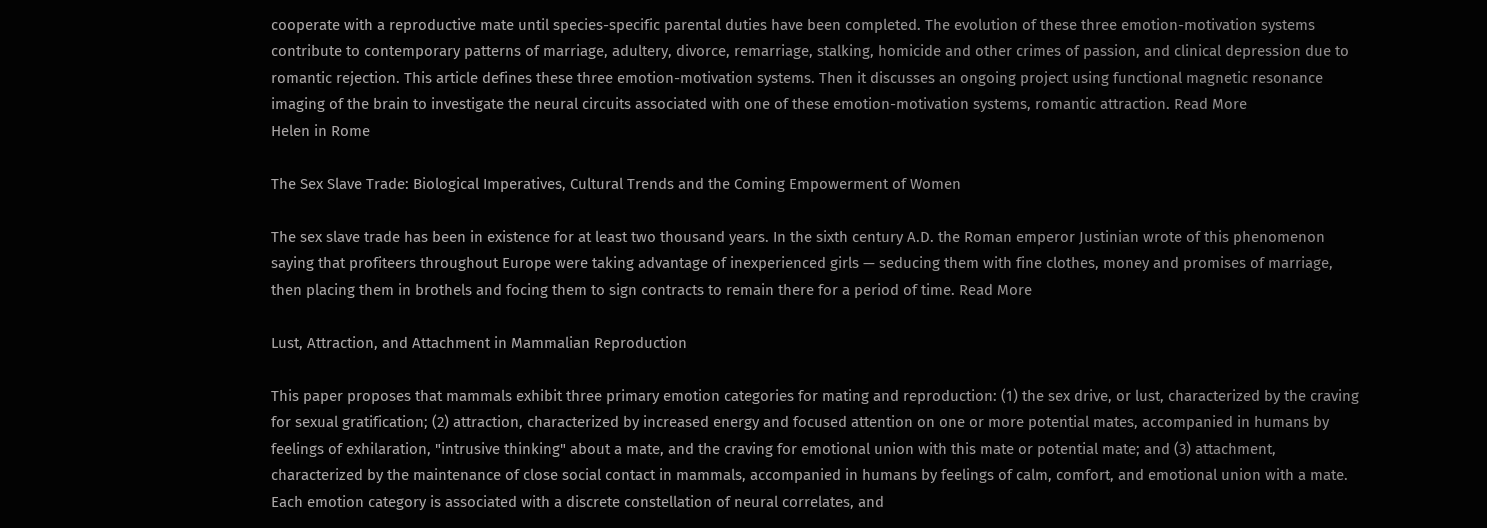cooperate with a reproductive mate until species-specific parental duties have been completed. The evolution of these three emotion-motivation systems contribute to contemporary patterns of marriage, adultery, divorce, remarriage, stalking, homicide and other crimes of passion, and clinical depression due to romantic rejection. This article defines these three emotion-motivation systems. Then it discusses an ongoing project using functional magnetic resonance imaging of the brain to investigate the neural circuits associated with one of these emotion-motivation systems, romantic attraction. Read More
Helen in Rome

The Sex Slave Trade: Biological Imperatives, Cultural Trends and the Coming Empowerment of Women

The sex slave trade has been in existence for at least two thousand years. In the sixth century A.D. the Roman emperor Justinian wrote of this phenomenon saying that profiteers throughout Europe were taking advantage of inexperienced girls — seducing them with fine clothes, money and promises of marriage, then placing them in brothels and focing them to sign contracts to remain there for a period of time. Read More

Lust, Attraction, and Attachment in Mammalian Reproduction

This paper proposes that mammals exhibit three primary emotion categories for mating and reproduction: (1) the sex drive, or lust, characterized by the craving for sexual gratification; (2) attraction, characterized by increased energy and focused attention on one or more potential mates, accompanied in humans by feelings of exhilaration, "intrusive thinking" about a mate, and the craving for emotional union with this mate or potential mate; and (3) attachment, characterized by the maintenance of close social contact in mammals, accompanied in humans by feelings of calm, comfort, and emotional union with a mate. Each emotion category is associated with a discrete constellation of neural correlates, and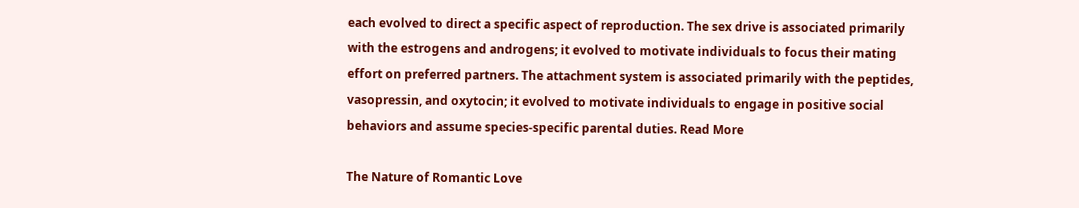each evolved to direct a specific aspect of reproduction. The sex drive is associated primarily with the estrogens and androgens; it evolved to motivate individuals to focus their mating effort on preferred partners. The attachment system is associated primarily with the peptides, vasopressin, and oxytocin; it evolved to motivate individuals to engage in positive social behaviors and assume species-specific parental duties. Read More

The Nature of Romantic Love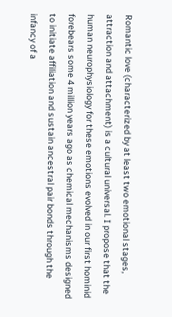Romantic love (characterized by at least two emotional stages, attraction and attachment) is a cultural universal. I propose that the human neurophysiology for these emotions evolved in our first hominid forebears some 4 million years ago as chemical mechanisms designed to initiate affiliation and sustain ancestral pair bonds through the infancy of a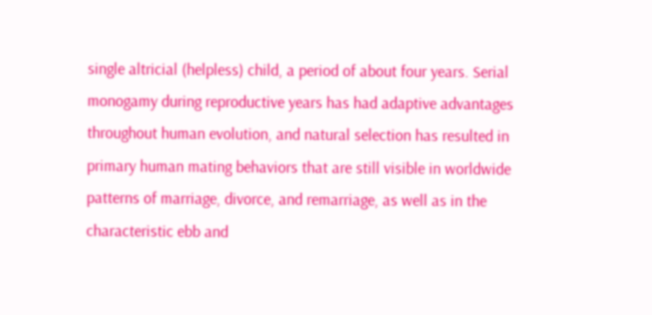single altricial (helpless) child, a period of about four years. Serial monogamy during reproductive years has had adaptive advantages throughout human evolution, and natural selection has resulted in primary human mating behaviors that are still visible in worldwide patterns of marriage, divorce, and remarriage, as well as in the characteristic ebb and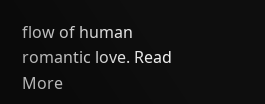flow of human romantic love. Read More